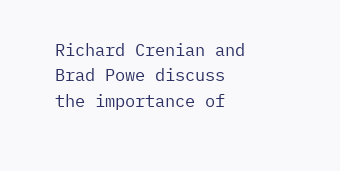Richard Crenian and Brad Powe discuss the importance of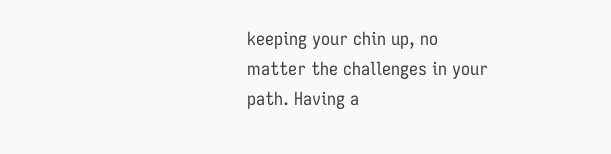keeping your chin up, no matter the challenges in your path. Having a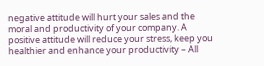negative attitude will hurt your sales and the moral and productivity of your company. A positive attitude will reduce your stress, keep you healthier and enhance your productivity – All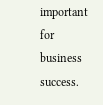important for business success.